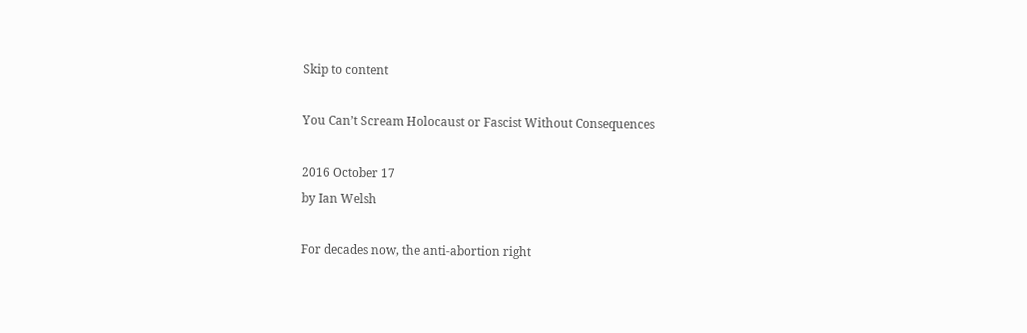Skip to content

You Can’t Scream Holocaust or Fascist Without Consequences

2016 October 17
by Ian Welsh

For decades now, the anti-abortion right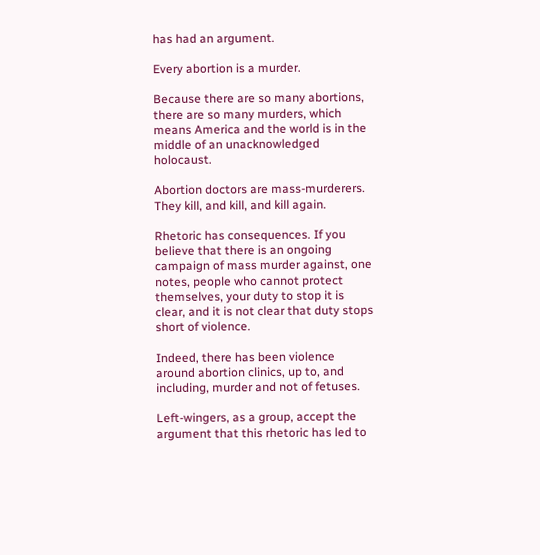has had an argument.

Every abortion is a murder.

Because there are so many abortions, there are so many murders, which means America and the world is in the middle of an unacknowledged holocaust.

Abortion doctors are mass-murderers. They kill, and kill, and kill again.

Rhetoric has consequences. If you believe that there is an ongoing campaign of mass murder against, one notes, people who cannot protect themselves, your duty to stop it is clear, and it is not clear that duty stops short of violence.

Indeed, there has been violence around abortion clinics, up to, and including, murder and not of fetuses.

Left-wingers, as a group, accept the argument that this rhetoric has led to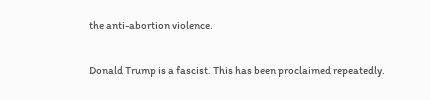the anti-abortion violence.

Donald Trump is a fascist. This has been proclaimed repeatedly.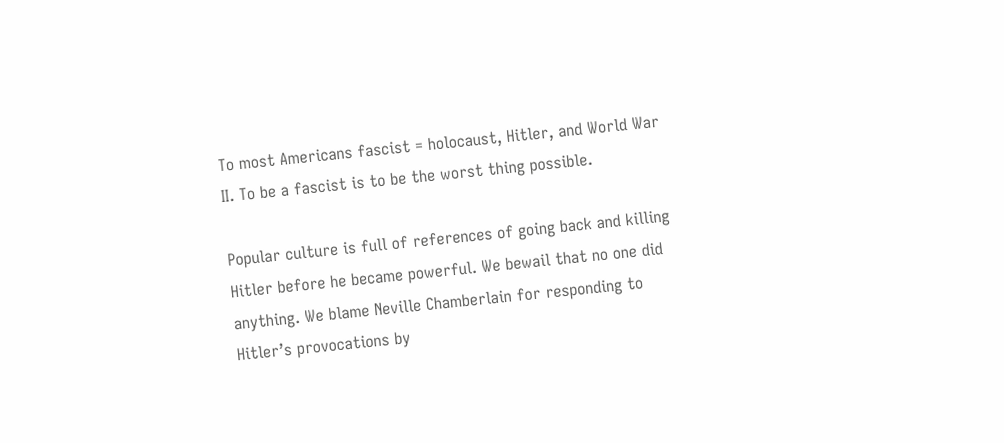To most Americans fascist = holocaust, Hitler, and World War II. To be a fascist is to be the worst thing possible.

Popular culture is full of references of going back and killing Hitler before he became powerful. We bewail that no one did anything. We blame Neville Chamberlain for responding to Hitler’s provocations by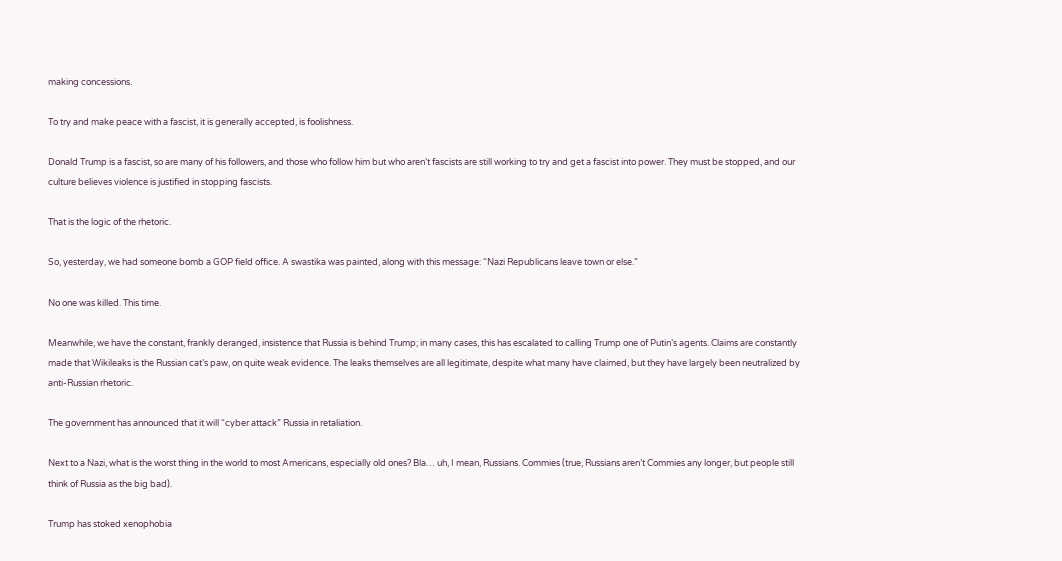making concessions.

To try and make peace with a fascist, it is generally accepted, is foolishness.

Donald Trump is a fascist, so are many of his followers, and those who follow him but who aren’t fascists are still working to try and get a fascist into power. They must be stopped, and our culture believes violence is justified in stopping fascists.

That is the logic of the rhetoric.

So, yesterday, we had someone bomb a GOP field office. A swastika was painted, along with this message: “Nazi Republicans leave town or else.”

No one was killed. This time.

Meanwhile, we have the constant, frankly deranged, insistence that Russia is behind Trump; in many cases, this has escalated to calling Trump one of Putin’s agents. Claims are constantly made that Wikileaks is the Russian cat’s paw, on quite weak evidence. The leaks themselves are all legitimate, despite what many have claimed, but they have largely been neutralized by anti-Russian rhetoric.

The government has announced that it will “cyber attack” Russia in retaliation.

Next to a Nazi, what is the worst thing in the world to most Americans, especially old ones? Bla… uh, I mean, Russians. Commies (true, Russians aren’t Commies any longer, but people still think of Russia as the big bad).

Trump has stoked xenophobia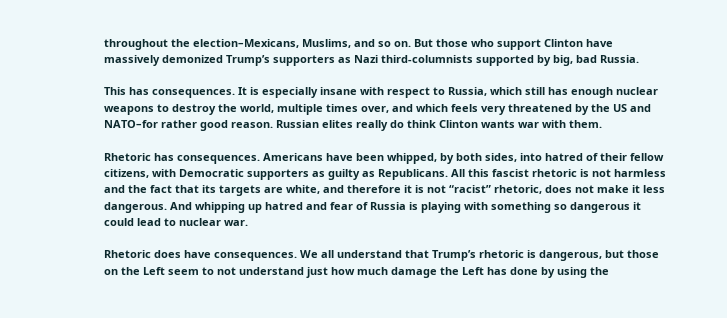throughout the election–Mexicans, Muslims, and so on. But those who support Clinton have massively demonized Trump’s supporters as Nazi third-columnists supported by big, bad Russia.

This has consequences. It is especially insane with respect to Russia, which still has enough nuclear weapons to destroy the world, multiple times over, and which feels very threatened by the US and NATO–for rather good reason. Russian elites really do think Clinton wants war with them.

Rhetoric has consequences. Americans have been whipped, by both sides, into hatred of their fellow citizens, with Democratic supporters as guilty as Republicans. All this fascist rhetoric is not harmless and the fact that its targets are white, and therefore it is not “racist” rhetoric, does not make it less dangerous. And whipping up hatred and fear of Russia is playing with something so dangerous it could lead to nuclear war.

Rhetoric does have consequences. We all understand that Trump’s rhetoric is dangerous, but those on the Left seem to not understand just how much damage the Left has done by using the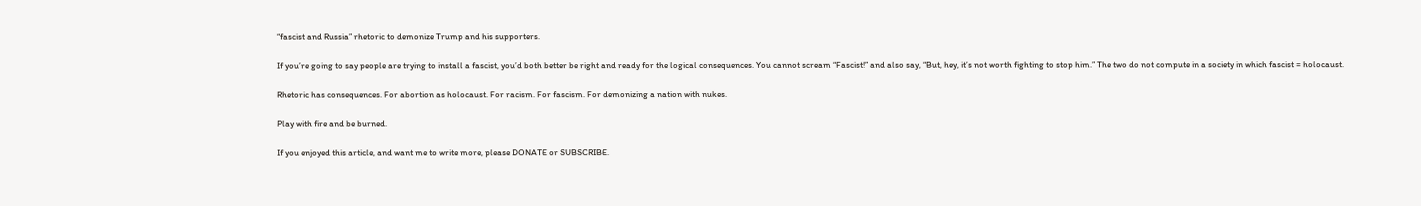“fascist and Russia” rhetoric to demonize Trump and his supporters.

If you’re going to say people are trying to install a fascist, you’d both better be right and ready for the logical consequences. You cannot scream “Fascist!” and also say, “But, hey, it’s not worth fighting to stop him.” The two do not compute in a society in which fascist = holocaust.

Rhetoric has consequences. For abortion as holocaust. For racism. For fascism. For demonizing a nation with nukes.

Play with fire and be burned.

If you enjoyed this article, and want me to write more, please DONATE or SUBSCRIBE.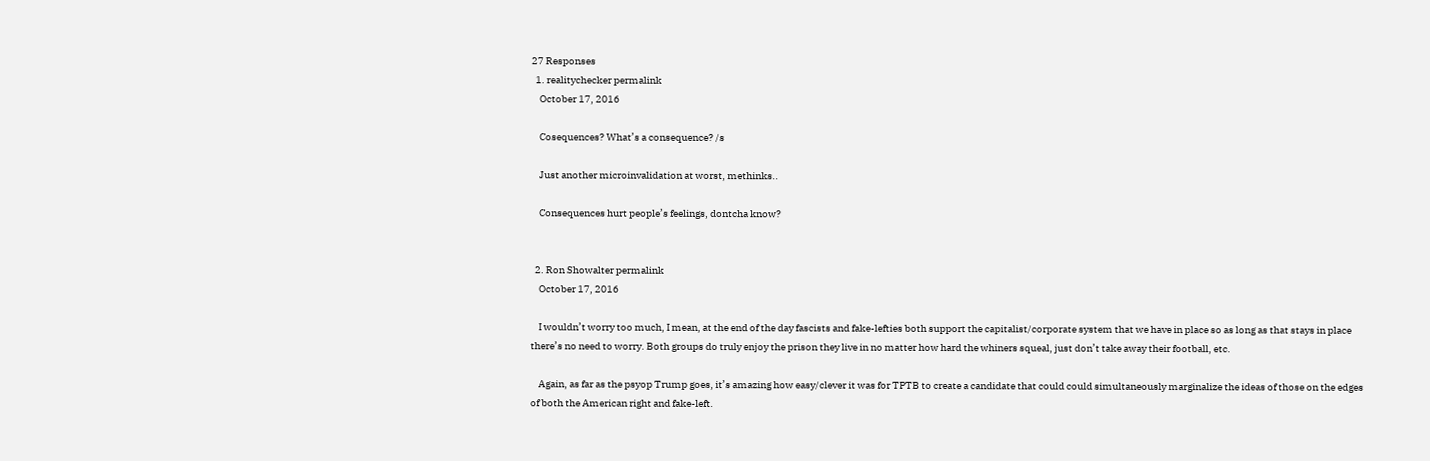27 Responses
  1. realitychecker permalink
    October 17, 2016

    Cosequences? What’s a consequence? /s

    Just another microinvalidation at worst, methinks..

    Consequences hurt people’s feelings, dontcha know?


  2. Ron Showalter permalink
    October 17, 2016

    I wouldn’t worry too much, I mean, at the end of the day fascists and fake-lefties both support the capitalist/corporate system that we have in place so as long as that stays in place there’s no need to worry. Both groups do truly enjoy the prison they live in no matter how hard the whiners squeal, just don’t take away their football, etc.

    Again, as far as the psyop Trump goes, it’s amazing how easy/clever it was for TPTB to create a candidate that could could simultaneously marginalize the ideas of those on the edges of both the American right and fake-left.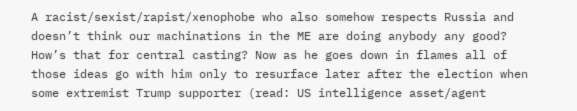A racist/sexist/rapist/xenophobe who also somehow respects Russia and doesn’t think our machinations in the ME are doing anybody any good? How’s that for central casting? Now as he goes down in flames all of those ideas go with him only to resurface later after the election when some extremist Trump supporter (read: US intelligence asset/agent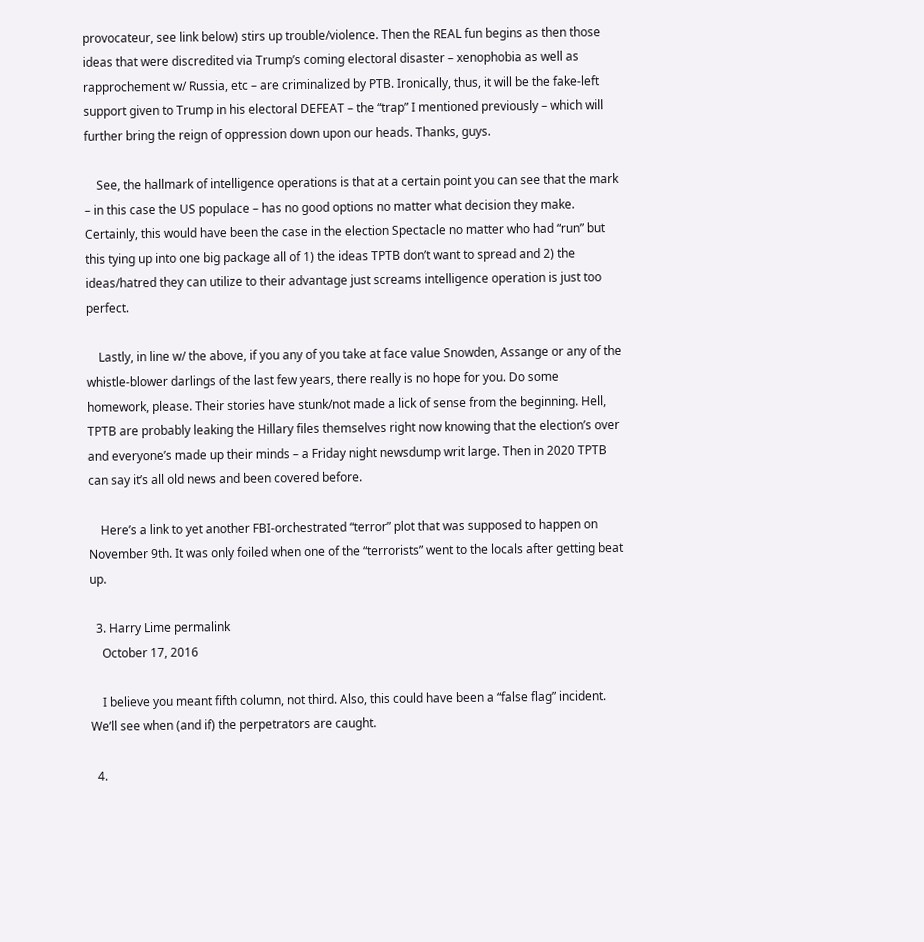provocateur, see link below) stirs up trouble/violence. Then the REAL fun begins as then those ideas that were discredited via Trump’s coming electoral disaster – xenophobia as well as rapprochement w/ Russia, etc – are criminalized by PTB. Ironically, thus, it will be the fake-left support given to Trump in his electoral DEFEAT – the “trap” I mentioned previously – which will further bring the reign of oppression down upon our heads. Thanks, guys.

    See, the hallmark of intelligence operations is that at a certain point you can see that the mark – in this case the US populace – has no good options no matter what decision they make. Certainly, this would have been the case in the election Spectacle no matter who had “run” but this tying up into one big package all of 1) the ideas TPTB don’t want to spread and 2) the ideas/hatred they can utilize to their advantage just screams intelligence operation is just too perfect.

    Lastly, in line w/ the above, if you any of you take at face value Snowden, Assange or any of the whistle-blower darlings of the last few years, there really is no hope for you. Do some homework, please. Their stories have stunk/not made a lick of sense from the beginning. Hell, TPTB are probably leaking the Hillary files themselves right now knowing that the election’s over and everyone’s made up their minds – a Friday night newsdump writ large. Then in 2020 TPTB can say it’s all old news and been covered before.

    Here’s a link to yet another FBI-orchestrated “terror” plot that was supposed to happen on November 9th. It was only foiled when one of the “terrorists” went to the locals after getting beat up.

  3. Harry Lime permalink
    October 17, 2016

    I believe you meant fifth column, not third. Also, this could have been a “false flag” incident. We’ll see when (and if) the perpetrators are caught.

  4.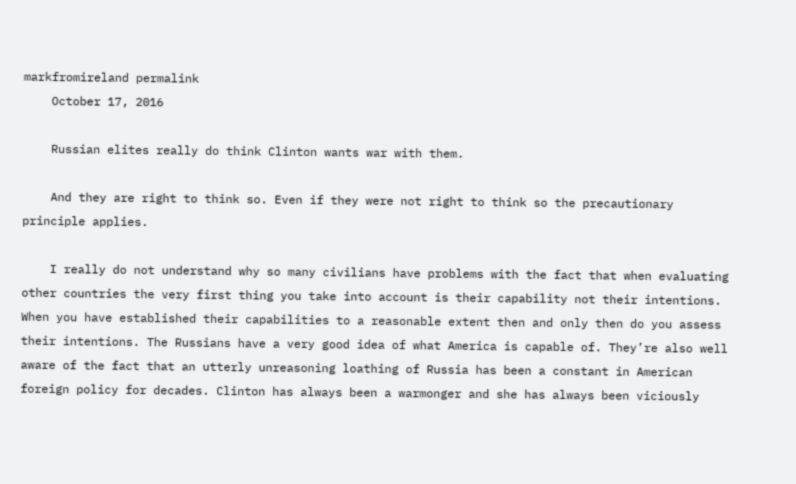markfromireland permalink
    October 17, 2016

    Russian elites really do think Clinton wants war with them.

    And they are right to think so. Even if they were not right to think so the precautionary principle applies.

    I really do not understand why so many civilians have problems with the fact that when evaluating other countries the very first thing you take into account is their capability not their intentions. When you have established their capabilities to a reasonable extent then and only then do you assess their intentions. The Russians have a very good idea of what America is capable of. They’re also well aware of the fact that an utterly unreasoning loathing of Russia has been a constant in American foreign policy for decades. Clinton has always been a warmonger and she has always been viciously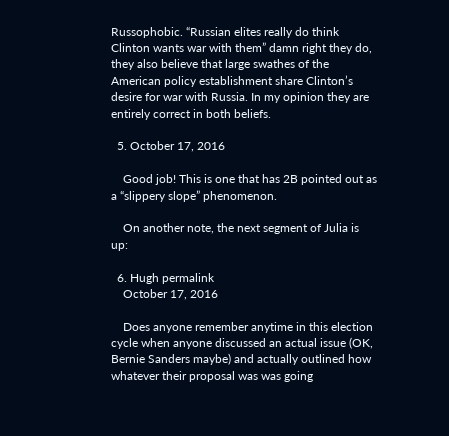Russophobic. “Russian elites really do think Clinton wants war with them” damn right they do, they also believe that large swathes of the American policy establishment share Clinton’s desire for war with Russia. In my opinion they are entirely correct in both beliefs.

  5. October 17, 2016

    Good job! This is one that has 2B pointed out as a “slippery slope” phenomenon.

    On another note, the next segment of Julia is up:

  6. Hugh permalink
    October 17, 2016

    Does anyone remember anytime in this election cycle when anyone discussed an actual issue (OK, Bernie Sanders maybe) and actually outlined how whatever their proposal was was going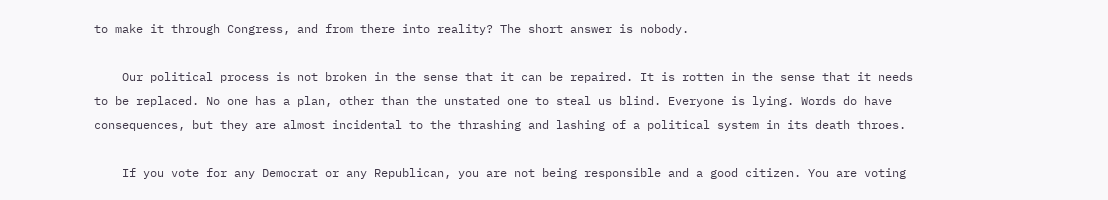to make it through Congress, and from there into reality? The short answer is nobody.

    Our political process is not broken in the sense that it can be repaired. It is rotten in the sense that it needs to be replaced. No one has a plan, other than the unstated one to steal us blind. Everyone is lying. Words do have consequences, but they are almost incidental to the thrashing and lashing of a political system in its death throes.

    If you vote for any Democrat or any Republican, you are not being responsible and a good citizen. You are voting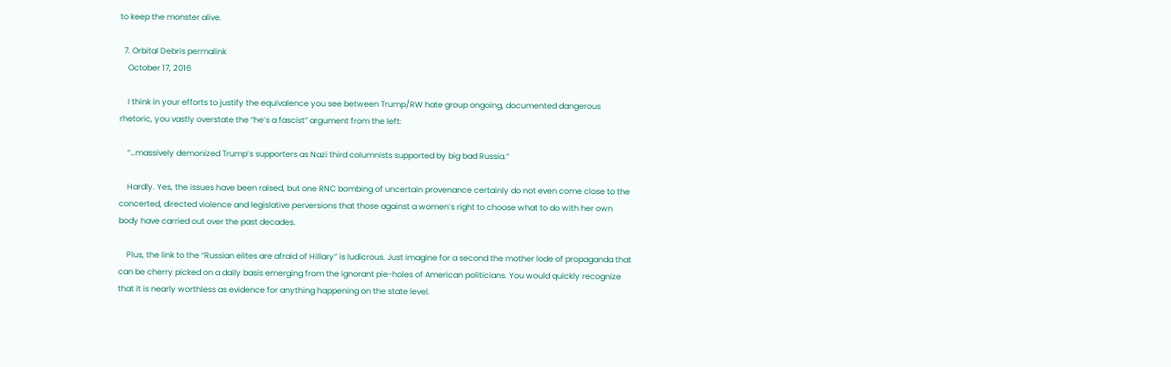to keep the monster alive.

  7. Orbital Debris permalink
    October 17, 2016

    I think in your efforts to justify the equivalence you see between Trump/RW hate group ongoing, documented dangerous rhetoric, you vastly overstate the “he’s a fascist” argument from the left:

    “…massively demonized Trump’s supporters as Nazi third columnists supported by big bad Russia.”

    Hardly. Yes, the issues have been raised, but one RNC bombing of uncertain provenance certainly do not even come close to the concerted, directed violence and legislative perversions that those against a women’s right to choose what to do with her own body have carried out over the past decades.

    Plus, the link to the “Russian elites are afraid of Hillary” is ludicrous. Just imagine for a second the mother lode of propaganda that can be cherry picked on a daily basis emerging from the ignorant pie-holes of American politicians. You would quickly recognize that it is nearly worthless as evidence for anything happening on the state level.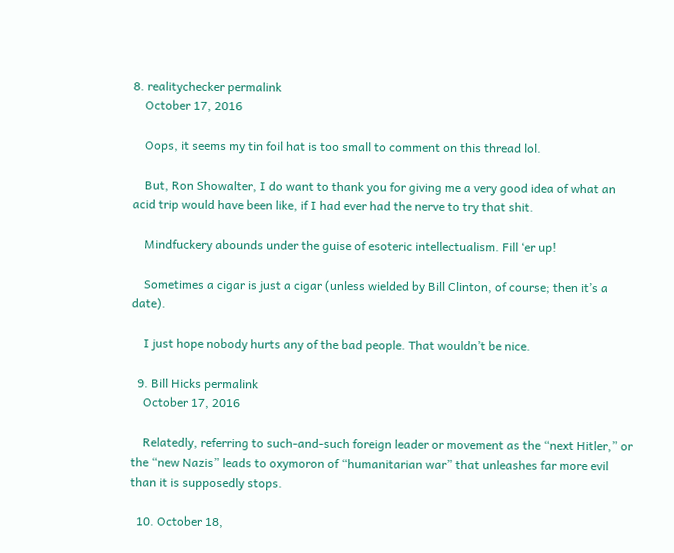8. realitychecker permalink
    October 17, 2016

    Oops, it seems my tin foil hat is too small to comment on this thread lol.

    But, Ron Showalter, I do want to thank you for giving me a very good idea of what an acid trip would have been like, if I had ever had the nerve to try that shit.

    Mindfuckery abounds under the guise of esoteric intellectualism. Fill ‘er up!

    Sometimes a cigar is just a cigar (unless wielded by Bill Clinton, of course; then it’s a date).

    I just hope nobody hurts any of the bad people. That wouldn’t be nice.

  9. Bill Hicks permalink
    October 17, 2016

    Relatedly, referring to such-and-such foreign leader or movement as the “next Hitler,” or the “new Nazis” leads to oxymoron of “humanitarian war” that unleashes far more evil than it is supposedly stops.

  10. October 18,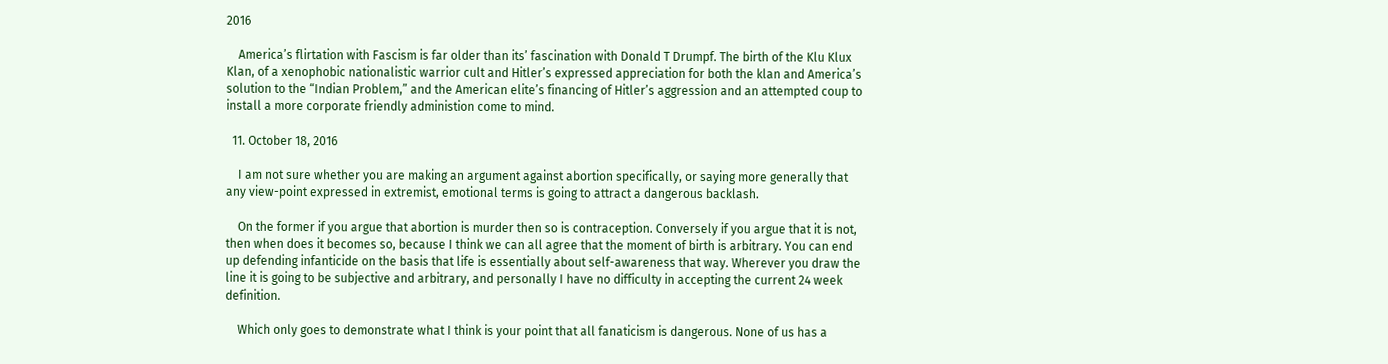2016

    America’s flirtation with Fascism is far older than its’ fascination with Donald T Drumpf. The birth of the Klu Klux Klan, of a xenophobic nationalistic warrior cult and Hitler’s expressed appreciation for both the klan and America’s solution to the “Indian Problem,” and the American elite’s financing of Hitler’s aggression and an attempted coup to install a more corporate friendly administion come to mind.

  11. October 18, 2016

    I am not sure whether you are making an argument against abortion specifically, or saying more generally that any view-point expressed in extremist, emotional terms is going to attract a dangerous backlash.

    On the former if you argue that abortion is murder then so is contraception. Conversely if you argue that it is not, then when does it becomes so, because I think we can all agree that the moment of birth is arbitrary. You can end up defending infanticide on the basis that life is essentially about self-awareness that way. Wherever you draw the line it is going to be subjective and arbitrary, and personally I have no difficulty in accepting the current 24 week definition.

    Which only goes to demonstrate what I think is your point that all fanaticism is dangerous. None of us has a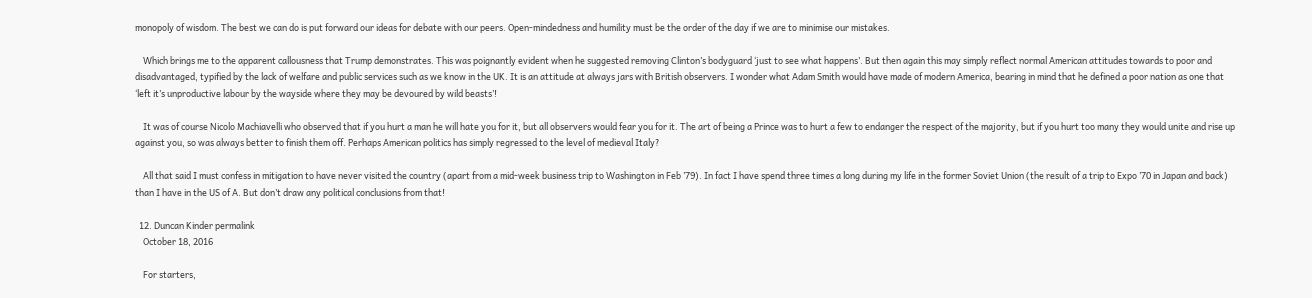monopoly of wisdom. The best we can do is put forward our ideas for debate with our peers. Open-mindedness and humility must be the order of the day if we are to minimise our mistakes.

    Which brings me to the apparent callousness that Trump demonstrates. This was poignantly evident when he suggested removing Clinton’s bodyguard ‘just to see what happens’. But then again this may simply reflect normal American attitudes towards to poor and disadvantaged, typified by the lack of welfare and public services such as we know in the UK. It is an attitude at always jars with British observers. I wonder what Adam Smith would have made of modern America, bearing in mind that he defined a poor nation as one that ‘left it’s unproductive labour by the wayside where they may be devoured by wild beasts’!

    It was of course Nicolo Machiavelli who observed that if you hurt a man he will hate you for it, but all observers would fear you for it. The art of being a Prince was to hurt a few to endanger the respect of the majority, but if you hurt too many they would unite and rise up against you, so was always better to finish them off. Perhaps American politics has simply regressed to the level of medieval Italy?

    All that said I must confess in mitigation to have never visited the country (apart from a mid-week business trip to Washington in Feb ’79). In fact I have spend three times a long during my life in the former Soviet Union (the result of a trip to Expo ’70 in Japan and back) than I have in the US of A. But don’t draw any political conclusions from that!

  12. Duncan Kinder permalink
    October 18, 2016

    For starters,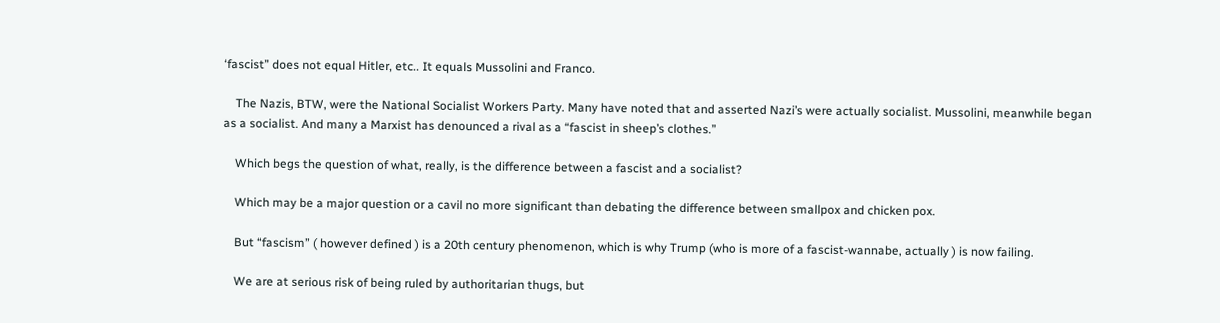‘fascist” does not equal Hitler, etc.. It equals Mussolini and Franco.

    The Nazis, BTW, were the National Socialist Workers Party. Many have noted that and asserted Nazi’s were actually socialist. Mussolini, meanwhile began as a socialist. And many a Marxist has denounced a rival as a “fascist in sheep’s clothes.”

    Which begs the question of what, really, is the difference between a fascist and a socialist?

    Which may be a major question or a cavil no more significant than debating the difference between smallpox and chicken pox.

    But “fascism” ( however defined ) is a 20th century phenomenon, which is why Trump (who is more of a fascist-wannabe, actually ) is now failing.

    We are at serious risk of being ruled by authoritarian thugs, but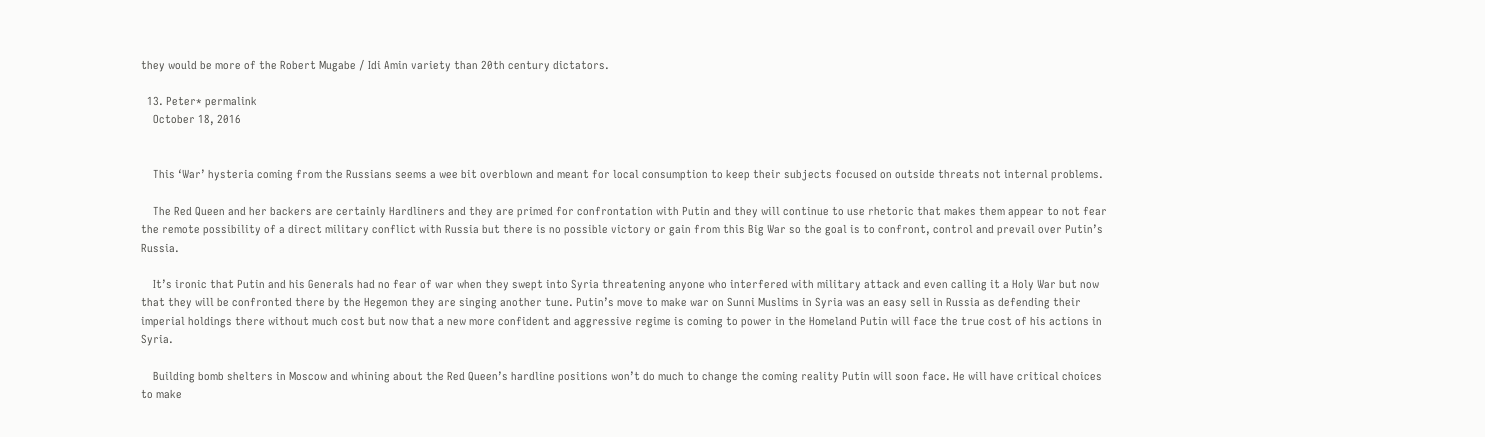they would be more of the Robert Mugabe / Idi Amin variety than 20th century dictators.

  13. Peter* permalink
    October 18, 2016


    This ‘War’ hysteria coming from the Russians seems a wee bit overblown and meant for local consumption to keep their subjects focused on outside threats not internal problems.

    The Red Queen and her backers are certainly Hardliners and they are primed for confrontation with Putin and they will continue to use rhetoric that makes them appear to not fear the remote possibility of a direct military conflict with Russia but there is no possible victory or gain from this Big War so the goal is to confront, control and prevail over Putin’s Russia.

    It’s ironic that Putin and his Generals had no fear of war when they swept into Syria threatening anyone who interfered with military attack and even calling it a Holy War but now that they will be confronted there by the Hegemon they are singing another tune. Putin’s move to make war on Sunni Muslims in Syria was an easy sell in Russia as defending their imperial holdings there without much cost but now that a new more confident and aggressive regime is coming to power in the Homeland Putin will face the true cost of his actions in Syria.

    Building bomb shelters in Moscow and whining about the Red Queen’s hardline positions won’t do much to change the coming reality Putin will soon face. He will have critical choices to make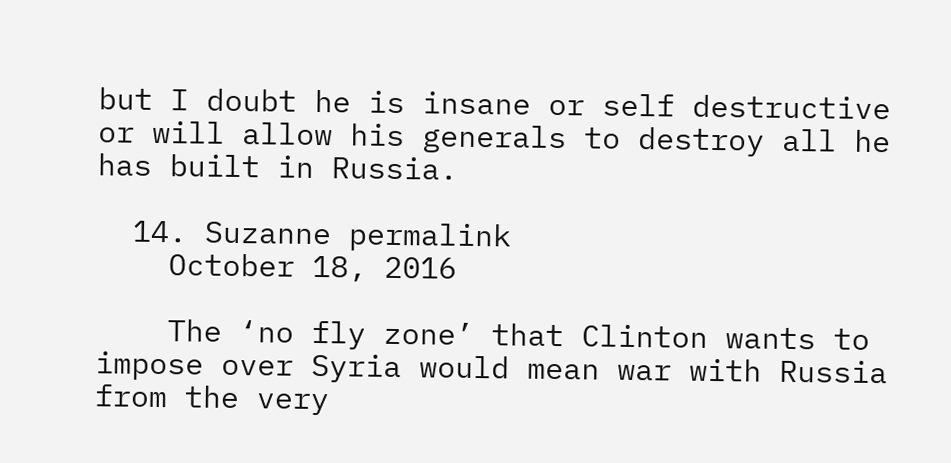but I doubt he is insane or self destructive or will allow his generals to destroy all he has built in Russia.

  14. Suzanne permalink
    October 18, 2016

    The ‘no fly zone’ that Clinton wants to impose over Syria would mean war with Russia from the very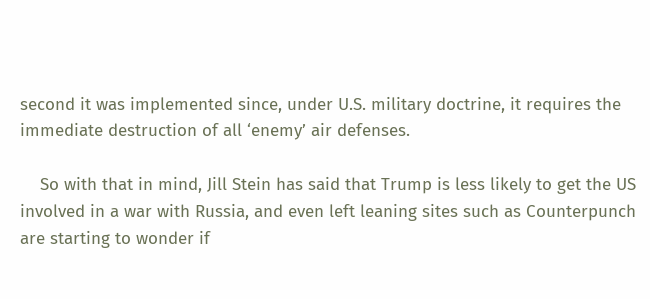second it was implemented since, under U.S. military doctrine, it requires the immediate destruction of all ‘enemy’ air defenses.

    So with that in mind, Jill Stein has said that Trump is less likely to get the US involved in a war with Russia, and even left leaning sites such as Counterpunch are starting to wonder if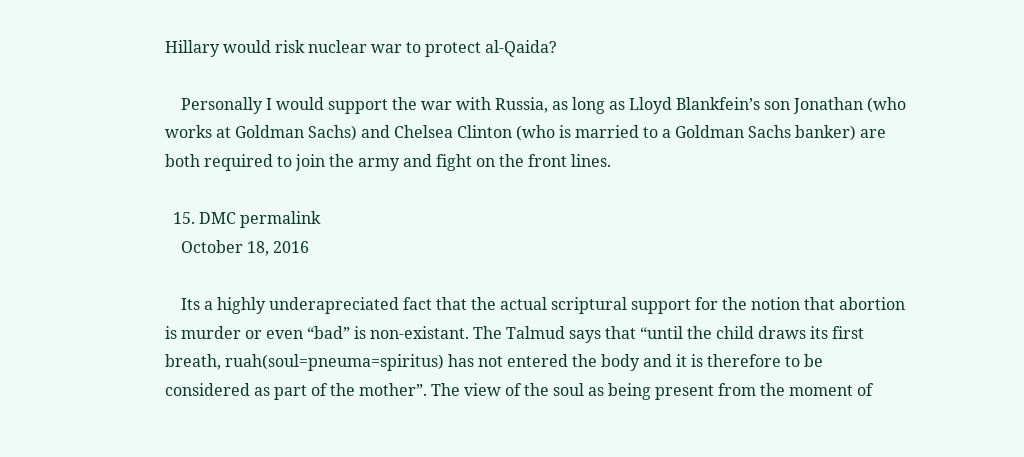Hillary would risk nuclear war to protect al-Qaida?

    Personally I would support the war with Russia, as long as Lloyd Blankfein’s son Jonathan (who works at Goldman Sachs) and Chelsea Clinton (who is married to a Goldman Sachs banker) are both required to join the army and fight on the front lines.

  15. DMC permalink
    October 18, 2016

    Its a highly underapreciated fact that the actual scriptural support for the notion that abortion is murder or even “bad” is non-existant. The Talmud says that “until the child draws its first breath, ruah(soul=pneuma=spiritus) has not entered the body and it is therefore to be considered as part of the mother”. The view of the soul as being present from the moment of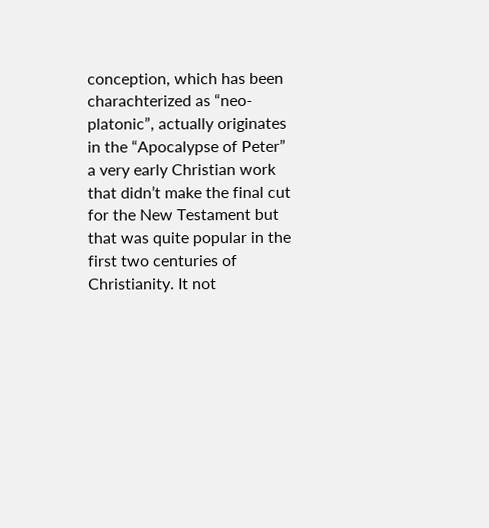conception, which has been charachterized as “neo-platonic”, actually originates in the “Apocalypse of Peter” a very early Christian work that didn’t make the final cut for the New Testament but that was quite popular in the first two centuries of Christianity. It not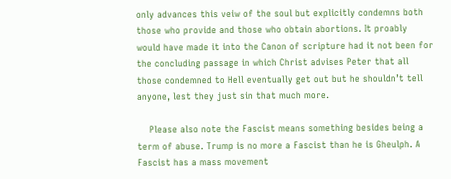only advances this veiw of the soul but explicitly condemns both those who provide and those who obtain abortions. It proably would have made it into the Canon of scripture had it not been for the concluding passage in which Christ advises Peter that all those condemned to Hell eventually get out but he shouldn’t tell anyone, lest they just sin that much more.

    Please also note the Fascist means something besides being a term of abuse. Trump is no more a Fascist than he is Gheulph. A Fascist has a mass movement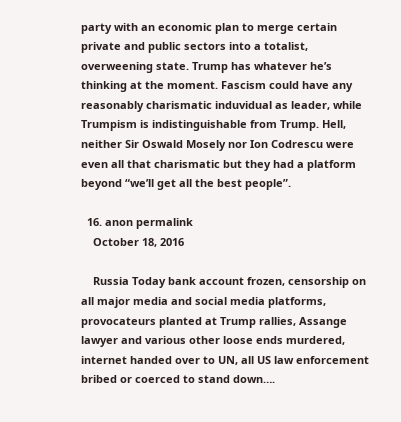party with an economic plan to merge certain private and public sectors into a totalist, overweening state. Trump has whatever he’s thinking at the moment. Fascism could have any reasonably charismatic induvidual as leader, while Trumpism is indistinguishable from Trump. Hell, neither Sir Oswald Mosely nor Ion Codrescu were even all that charismatic but they had a platform beyond “we’ll get all the best people”.

  16. anon permalink
    October 18, 2016

    Russia Today bank account frozen, censorship on all major media and social media platforms, provocateurs planted at Trump rallies, Assange lawyer and various other loose ends murdered, internet handed over to UN, all US law enforcement bribed or coerced to stand down….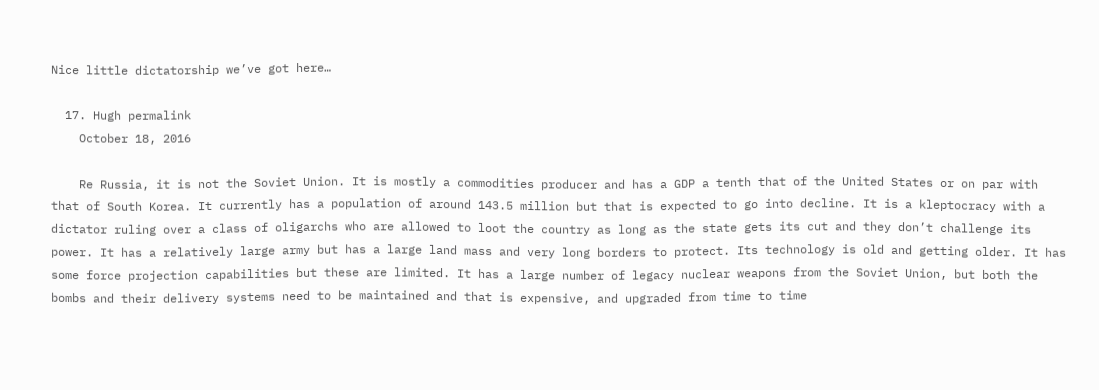Nice little dictatorship we’ve got here…

  17. Hugh permalink
    October 18, 2016

    Re Russia, it is not the Soviet Union. It is mostly a commodities producer and has a GDP a tenth that of the United States or on par with that of South Korea. It currently has a population of around 143.5 million but that is expected to go into decline. It is a kleptocracy with a dictator ruling over a class of oligarchs who are allowed to loot the country as long as the state gets its cut and they don’t challenge its power. It has a relatively large army but has a large land mass and very long borders to protect. Its technology is old and getting older. It has some force projection capabilities but these are limited. It has a large number of legacy nuclear weapons from the Soviet Union, but both the bombs and their delivery systems need to be maintained and that is expensive, and upgraded from time to time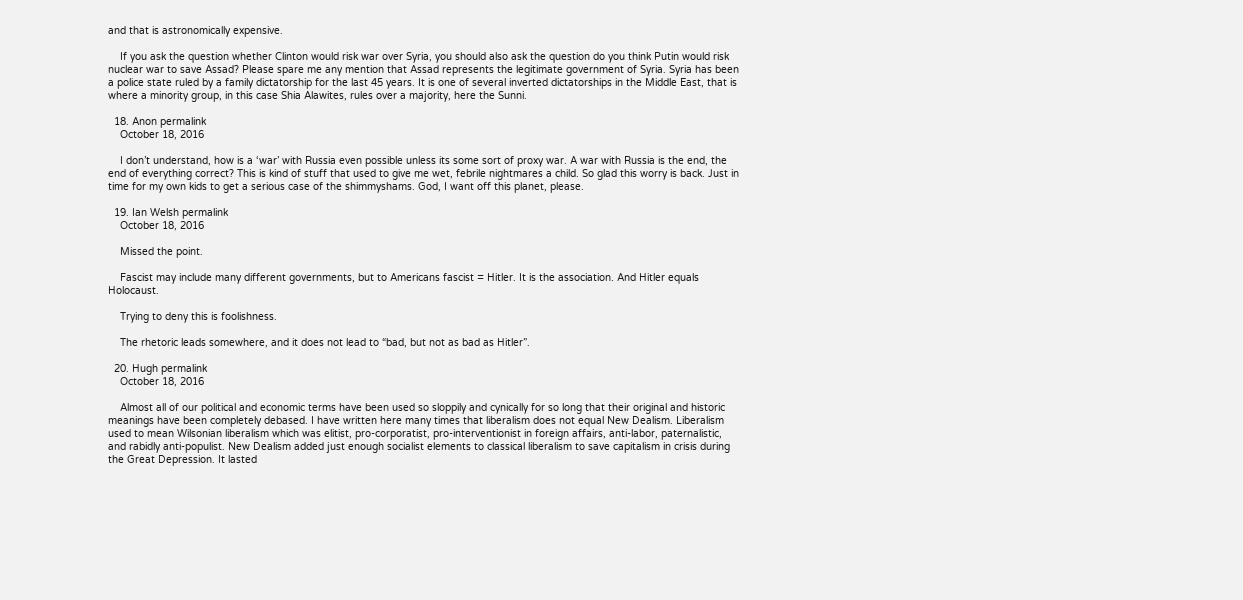and that is astronomically expensive.

    If you ask the question whether Clinton would risk war over Syria, you should also ask the question do you think Putin would risk nuclear war to save Assad? Please spare me any mention that Assad represents the legitimate government of Syria. Syria has been a police state ruled by a family dictatorship for the last 45 years. It is one of several inverted dictatorships in the Middle East, that is where a minority group, in this case Shia Alawites, rules over a majority, here the Sunni.

  18. Anon permalink
    October 18, 2016

    I don’t understand, how is a ‘war’ with Russia even possible unless its some sort of proxy war. A war with Russia is the end, the end of everything correct? This is kind of stuff that used to give me wet, febrile nightmares a child. So glad this worry is back. Just in time for my own kids to get a serious case of the shimmyshams. God, I want off this planet, please.

  19. Ian Welsh permalink
    October 18, 2016

    Missed the point.

    Fascist may include many different governments, but to Americans fascist = Hitler. It is the association. And Hitler equals Holocaust.

    Trying to deny this is foolishness.

    The rhetoric leads somewhere, and it does not lead to “bad, but not as bad as Hitler”.

  20. Hugh permalink
    October 18, 2016

    Almost all of our political and economic terms have been used so sloppily and cynically for so long that their original and historic meanings have been completely debased. I have written here many times that liberalism does not equal New Dealism. Liberalism used to mean Wilsonian liberalism which was elitist, pro-corporatist, pro-interventionist in foreign affairs, anti-labor, paternalistic, and rabidly anti-populist. New Dealism added just enough socialist elements to classical liberalism to save capitalism in crisis during the Great Depression. It lasted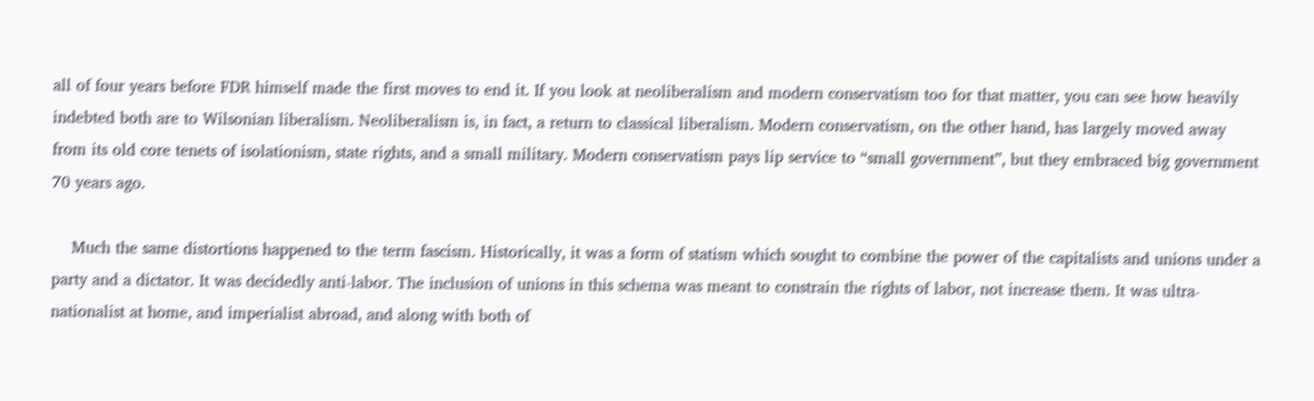all of four years before FDR himself made the first moves to end it. If you look at neoliberalism and modern conservatism too for that matter, you can see how heavily indebted both are to Wilsonian liberalism. Neoliberalism is, in fact, a return to classical liberalism. Modern conservatism, on the other hand, has largely moved away from its old core tenets of isolationism, state rights, and a small military. Modern conservatism pays lip service to “small government”, but they embraced big government 70 years ago.

    Much the same distortions happened to the term fascism. Historically, it was a form of statism which sought to combine the power of the capitalists and unions under a party and a dictator. It was decidedly anti-labor. The inclusion of unions in this schema was meant to constrain the rights of labor, not increase them. It was ultra-nationalist at home, and imperialist abroad, and along with both of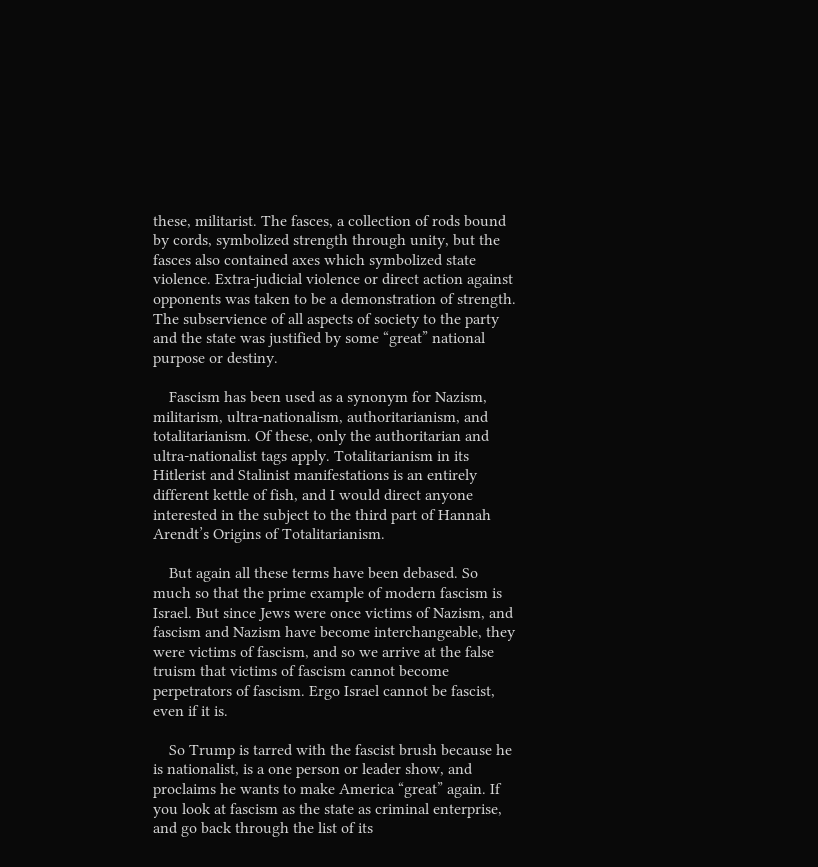these, militarist. The fasces, a collection of rods bound by cords, symbolized strength through unity, but the fasces also contained axes which symbolized state violence. Extra-judicial violence or direct action against opponents was taken to be a demonstration of strength. The subservience of all aspects of society to the party and the state was justified by some “great” national purpose or destiny.

    Fascism has been used as a synonym for Nazism, militarism, ultra-nationalism, authoritarianism, and totalitarianism. Of these, only the authoritarian and ultra-nationalist tags apply. Totalitarianism in its Hitlerist and Stalinist manifestations is an entirely different kettle of fish, and I would direct anyone interested in the subject to the third part of Hannah Arendt’s Origins of Totalitarianism.

    But again all these terms have been debased. So much so that the prime example of modern fascism is Israel. But since Jews were once victims of Nazism, and fascism and Nazism have become interchangeable, they were victims of fascism, and so we arrive at the false truism that victims of fascism cannot become perpetrators of fascism. Ergo Israel cannot be fascist, even if it is.

    So Trump is tarred with the fascist brush because he is nationalist, is a one person or leader show, and proclaims he wants to make America “great” again. If you look at fascism as the state as criminal enterprise, and go back through the list of its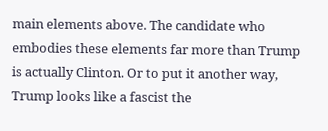main elements above. The candidate who embodies these elements far more than Trump is actually Clinton. Or to put it another way, Trump looks like a fascist the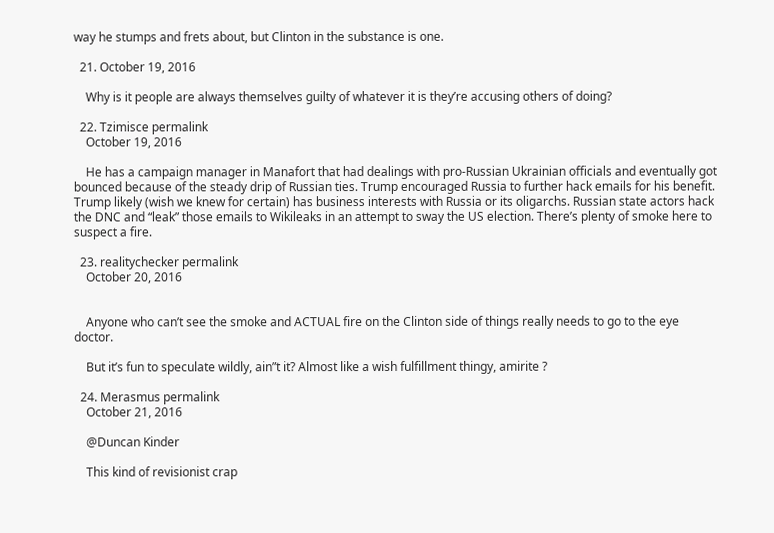way he stumps and frets about, but Clinton in the substance is one.

  21. October 19, 2016

    Why is it people are always themselves guilty of whatever it is they’re accusing others of doing?

  22. Tzimisce permalink
    October 19, 2016

    He has a campaign manager in Manafort that had dealings with pro-Russian Ukrainian officials and eventually got bounced because of the steady drip of Russian ties. Trump encouraged Russia to further hack emails for his benefit. Trump likely (wish we knew for certain) has business interests with Russia or its oligarchs. Russian state actors hack the DNC and “leak” those emails to Wikileaks in an attempt to sway the US election. There’s plenty of smoke here to suspect a fire.

  23. realitychecker permalink
    October 20, 2016


    Anyone who can’t see the smoke and ACTUAL fire on the Clinton side of things really needs to go to the eye doctor.

    But it’s fun to speculate wildly, ain”t it? Almost like a wish fulfillment thingy, amirite ?

  24. Merasmus permalink
    October 21, 2016

    @Duncan Kinder

    This kind of revisionist crap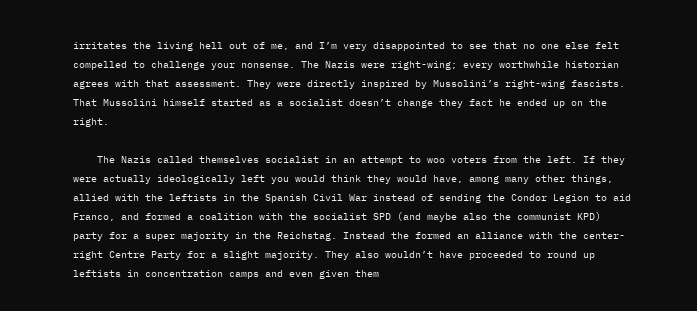irritates the living hell out of me, and I’m very disappointed to see that no one else felt compelled to challenge your nonsense. The Nazis were right-wing; every worthwhile historian agrees with that assessment. They were directly inspired by Mussolini’s right-wing fascists. That Mussolini himself started as a socialist doesn’t change they fact he ended up on the right.

    The Nazis called themselves socialist in an attempt to woo voters from the left. If they were actually ideologically left you would think they would have, among many other things, allied with the leftists in the Spanish Civil War instead of sending the Condor Legion to aid Franco, and formed a coalition with the socialist SPD (and maybe also the communist KPD) party for a super majority in the Reichstag. Instead the formed an alliance with the center-right Centre Party for a slight majority. They also wouldn’t have proceeded to round up leftists in concentration camps and even given them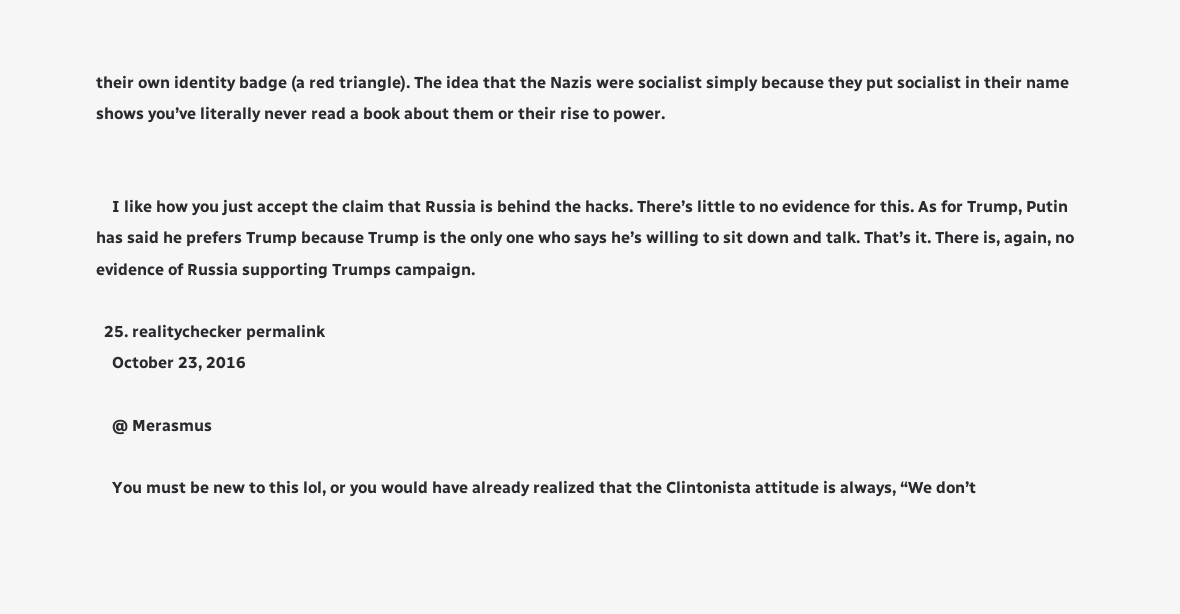their own identity badge (a red triangle). The idea that the Nazis were socialist simply because they put socialist in their name shows you’ve literally never read a book about them or their rise to power.


    I like how you just accept the claim that Russia is behind the hacks. There’s little to no evidence for this. As for Trump, Putin has said he prefers Trump because Trump is the only one who says he’s willing to sit down and talk. That’s it. There is, again, no evidence of Russia supporting Trumps campaign.

  25. realitychecker permalink
    October 23, 2016

    @ Merasmus

    You must be new to this lol, or you would have already realized that the Clintonista attitude is always, “We don’t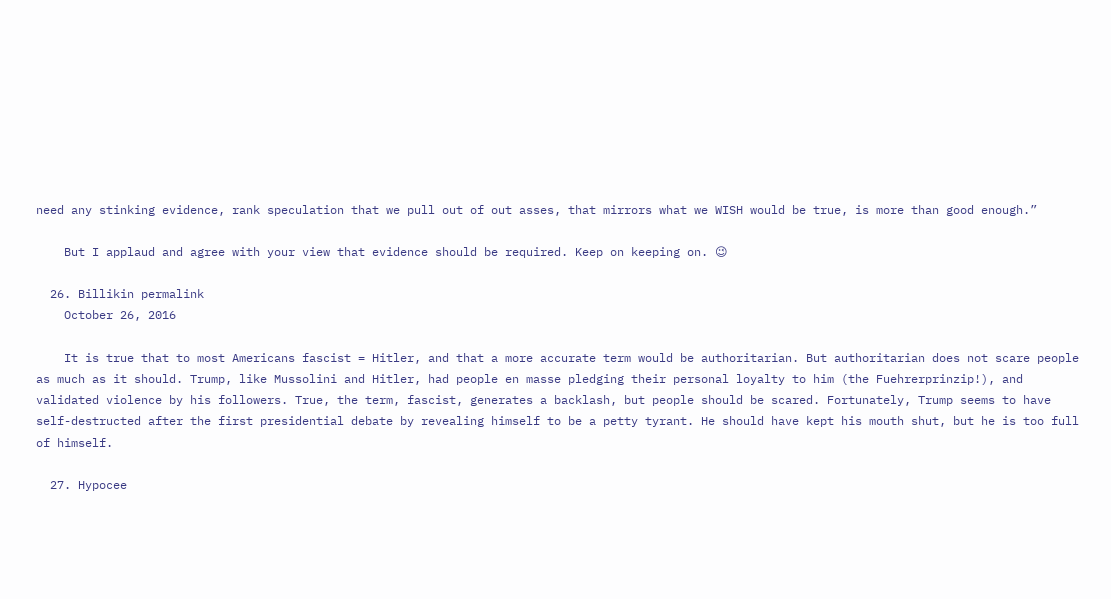need any stinking evidence, rank speculation that we pull out of out asses, that mirrors what we WISH would be true, is more than good enough.”

    But I applaud and agree with your view that evidence should be required. Keep on keeping on. 😉

  26. Billikin permalink
    October 26, 2016

    It is true that to most Americans fascist = Hitler, and that a more accurate term would be authoritarian. But authoritarian does not scare people as much as it should. Trump, like Mussolini and Hitler, had people en masse pledging their personal loyalty to him (the Fuehrerprinzip!), and validated violence by his followers. True, the term, fascist, generates a backlash, but people should be scared. Fortunately, Trump seems to have self-destructed after the first presidential debate by revealing himself to be a petty tyrant. He should have kept his mouth shut, but he is too full of himself.

  27. Hypocee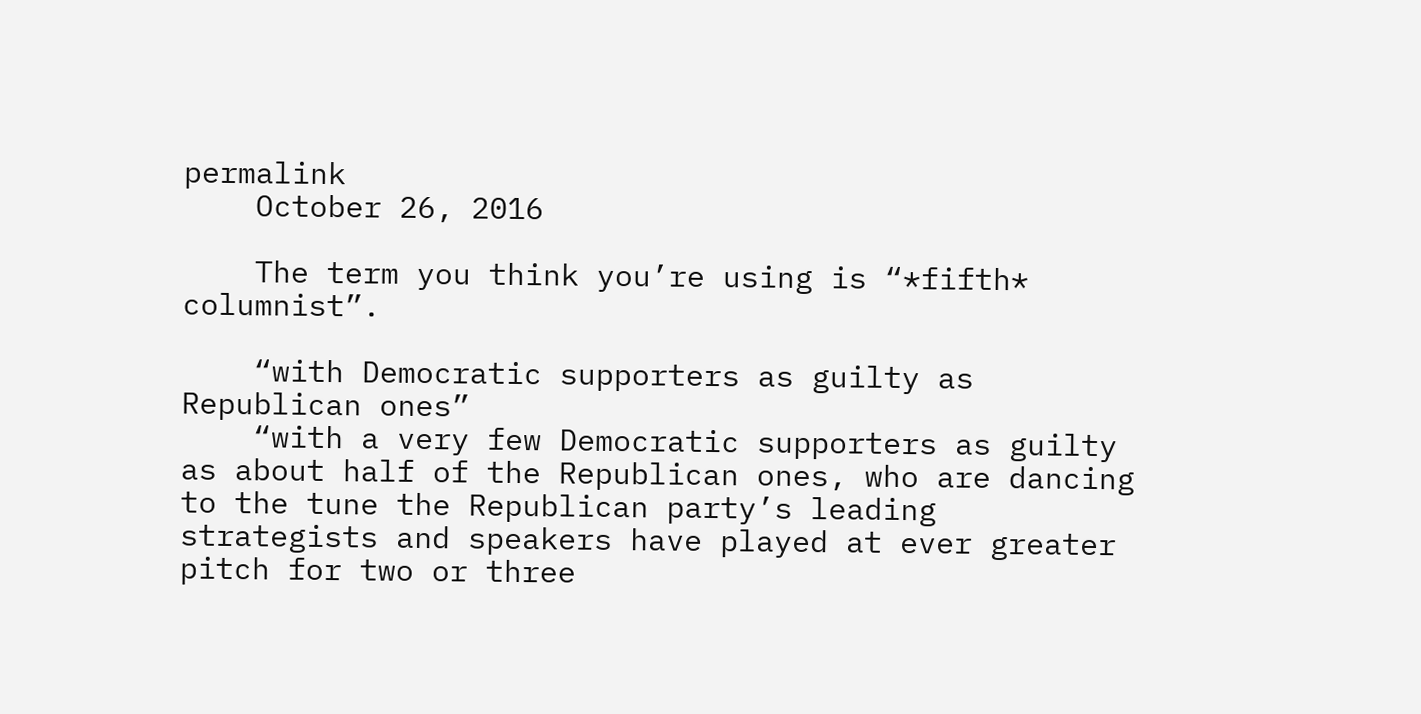permalink
    October 26, 2016

    The term you think you’re using is “*fifth* columnist”.

    “with Democratic supporters as guilty as Republican ones”
    “with a very few Democratic supporters as guilty as about half of the Republican ones, who are dancing to the tune the Republican party’s leading strategists and speakers have played at ever greater pitch for two or three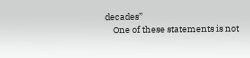decades”
    One of these statements is not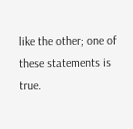like the other; one of these statements is true.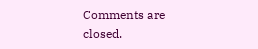Comments are closed.